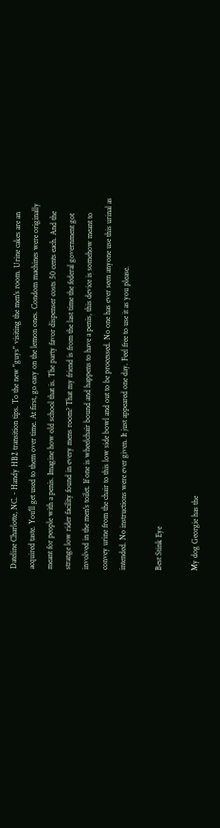Dateline Charlotte, NC. - Handy HB2 transition tips. To the new "guys" visiting the men's room. Urine cakes are an acquired taste. You'll get used to them over time. At first, go easy on the lemon ones. Condom machines were originally meant for people with a penis. Imagine how old school that is. The party favor dispenser costs 50 cents each. And the strange low rider facility found in every mens room? That my friend is from the last time the federal government got involved in the men's toilet. If one is wheelchair bound and happens to have a penis, this device is somehow meant to convey urine from the chair to this low side bowl and out to be processed. No one has ever seen anyone use this urinal as intended. No instructions were ever given. It just appeared one day. Feel free to use it as you please.

Best Stink Eye

My dog Georgie has the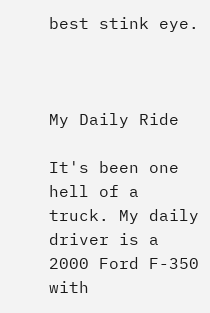best stink eye.



My Daily Ride

It's been one hell of a truck. My daily driver is a 2000 Ford F-350 with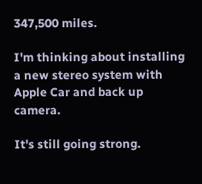347,500 miles.

I'm thinking about installing a new stereo system with Apple Car and back up camera.

It's still going strong.